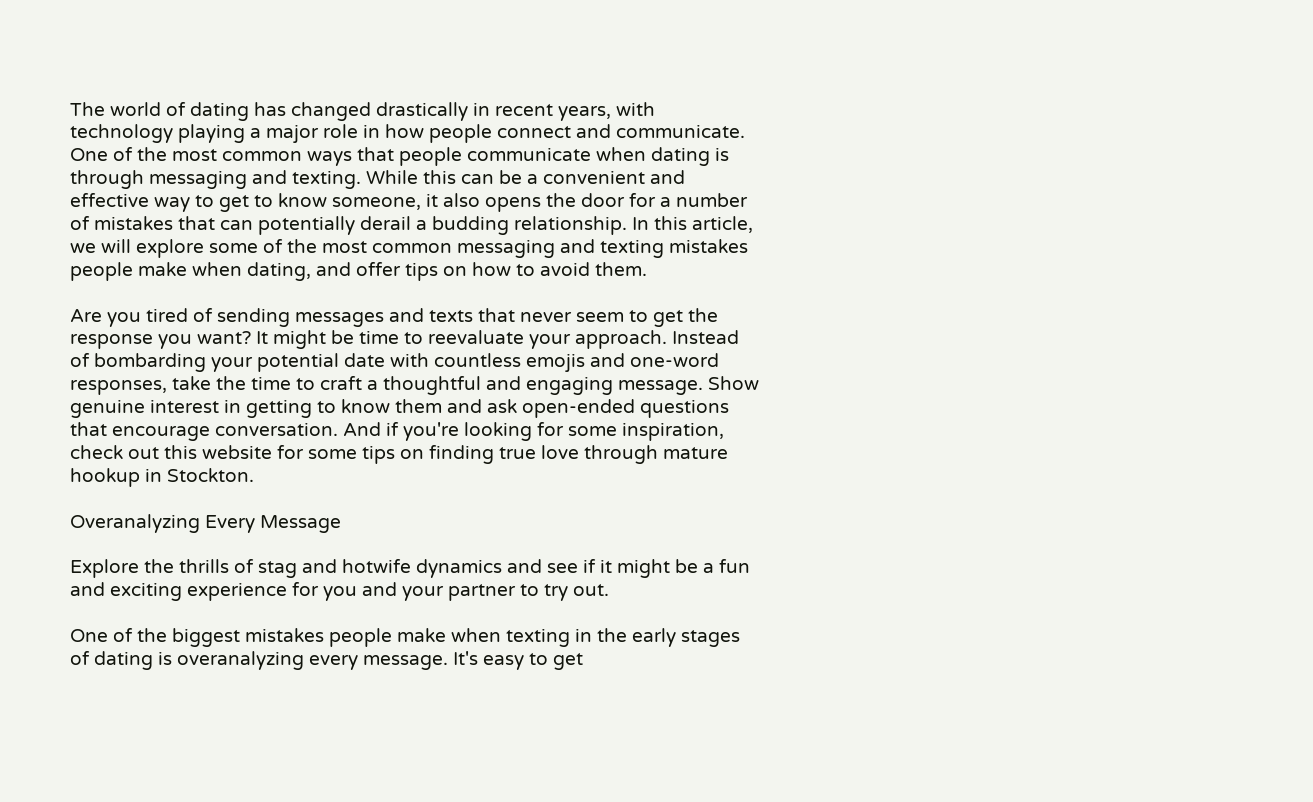The world of dating has changed drastically in recent years, with technology playing a major role in how people connect and communicate. One of the most common ways that people communicate when dating is through messaging and texting. While this can be a convenient and effective way to get to know someone, it also opens the door for a number of mistakes that can potentially derail a budding relationship. In this article, we will explore some of the most common messaging and texting mistakes people make when dating, and offer tips on how to avoid them.

Are you tired of sending messages and texts that never seem to get the response you want? It might be time to reevaluate your approach. Instead of bombarding your potential date with countless emojis and one-word responses, take the time to craft a thoughtful and engaging message. Show genuine interest in getting to know them and ask open-ended questions that encourage conversation. And if you're looking for some inspiration, check out this website for some tips on finding true love through mature hookup in Stockton.

Overanalyzing Every Message

Explore the thrills of stag and hotwife dynamics and see if it might be a fun and exciting experience for you and your partner to try out.

One of the biggest mistakes people make when texting in the early stages of dating is overanalyzing every message. It's easy to get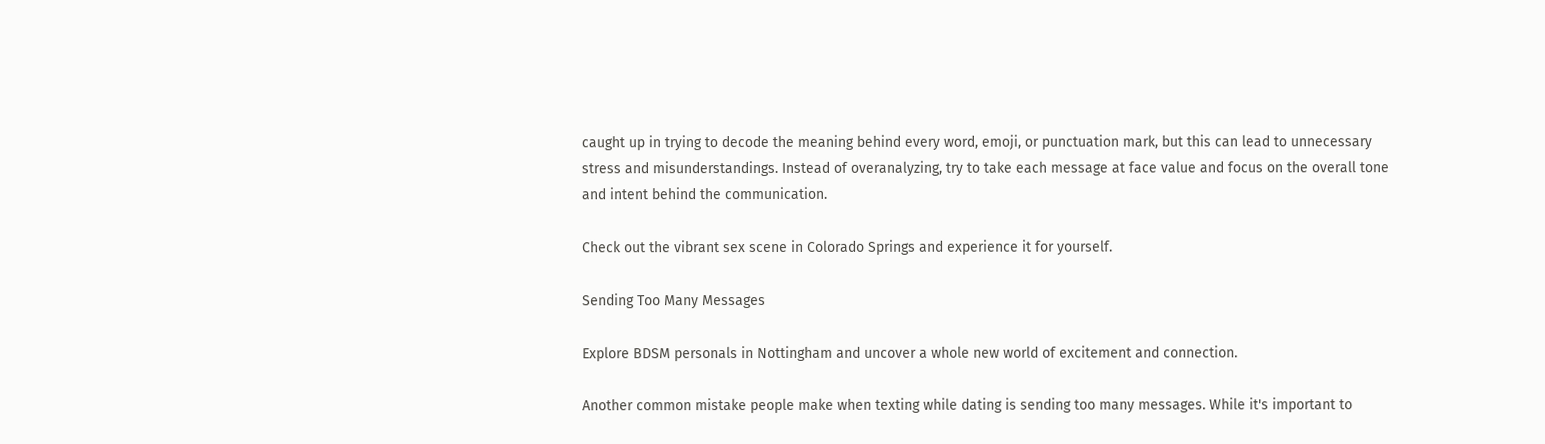caught up in trying to decode the meaning behind every word, emoji, or punctuation mark, but this can lead to unnecessary stress and misunderstandings. Instead of overanalyzing, try to take each message at face value and focus on the overall tone and intent behind the communication.

Check out the vibrant sex scene in Colorado Springs and experience it for yourself.

Sending Too Many Messages

Explore BDSM personals in Nottingham and uncover a whole new world of excitement and connection.

Another common mistake people make when texting while dating is sending too many messages. While it's important to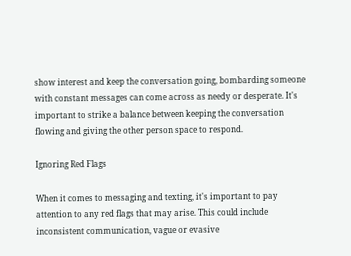show interest and keep the conversation going, bombarding someone with constant messages can come across as needy or desperate. It's important to strike a balance between keeping the conversation flowing and giving the other person space to respond.

Ignoring Red Flags

When it comes to messaging and texting, it's important to pay attention to any red flags that may arise. This could include inconsistent communication, vague or evasive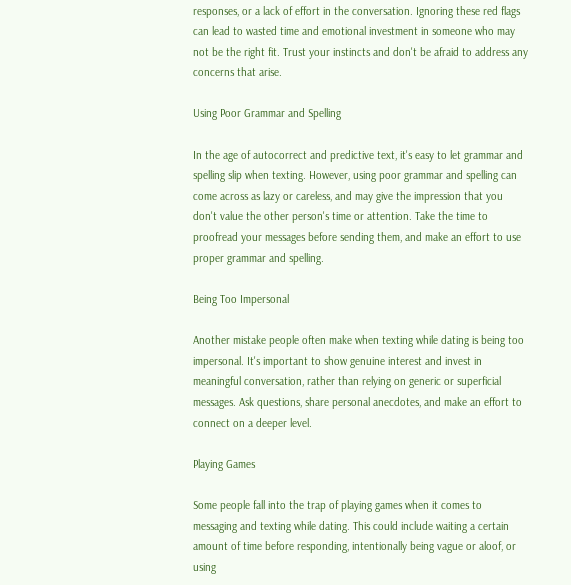responses, or a lack of effort in the conversation. Ignoring these red flags can lead to wasted time and emotional investment in someone who may not be the right fit. Trust your instincts and don't be afraid to address any concerns that arise.

Using Poor Grammar and Spelling

In the age of autocorrect and predictive text, it's easy to let grammar and spelling slip when texting. However, using poor grammar and spelling can come across as lazy or careless, and may give the impression that you don't value the other person's time or attention. Take the time to proofread your messages before sending them, and make an effort to use proper grammar and spelling.

Being Too Impersonal

Another mistake people often make when texting while dating is being too impersonal. It's important to show genuine interest and invest in meaningful conversation, rather than relying on generic or superficial messages. Ask questions, share personal anecdotes, and make an effort to connect on a deeper level.

Playing Games

Some people fall into the trap of playing games when it comes to messaging and texting while dating. This could include waiting a certain amount of time before responding, intentionally being vague or aloof, or using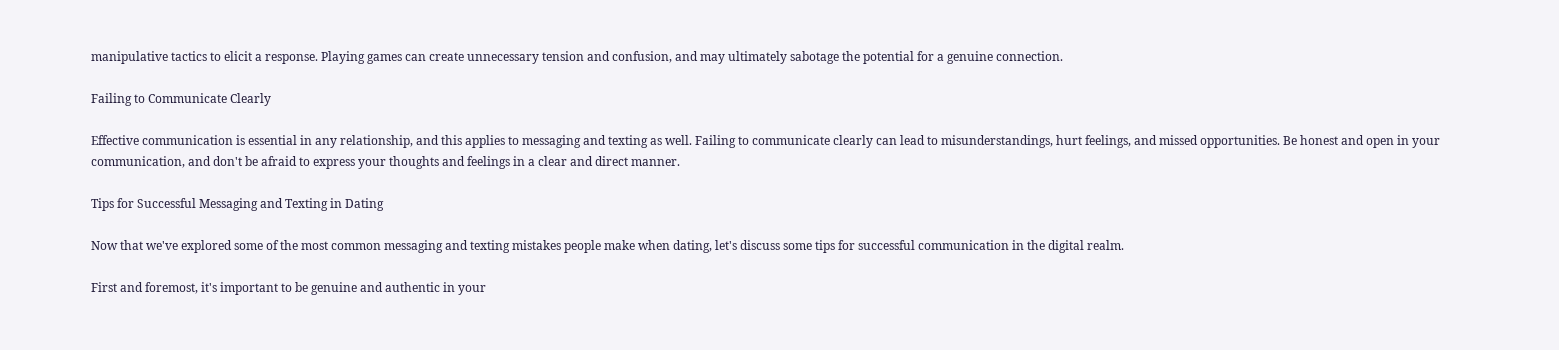manipulative tactics to elicit a response. Playing games can create unnecessary tension and confusion, and may ultimately sabotage the potential for a genuine connection.

Failing to Communicate Clearly

Effective communication is essential in any relationship, and this applies to messaging and texting as well. Failing to communicate clearly can lead to misunderstandings, hurt feelings, and missed opportunities. Be honest and open in your communication, and don't be afraid to express your thoughts and feelings in a clear and direct manner.

Tips for Successful Messaging and Texting in Dating

Now that we've explored some of the most common messaging and texting mistakes people make when dating, let's discuss some tips for successful communication in the digital realm.

First and foremost, it's important to be genuine and authentic in your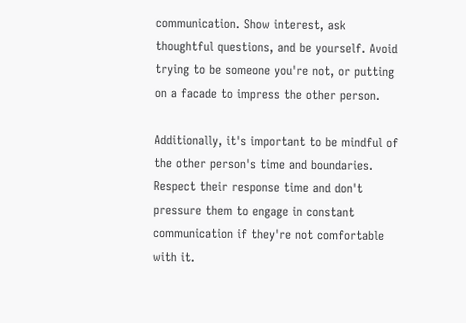communication. Show interest, ask thoughtful questions, and be yourself. Avoid trying to be someone you're not, or putting on a facade to impress the other person.

Additionally, it's important to be mindful of the other person's time and boundaries. Respect their response time and don't pressure them to engage in constant communication if they're not comfortable with it.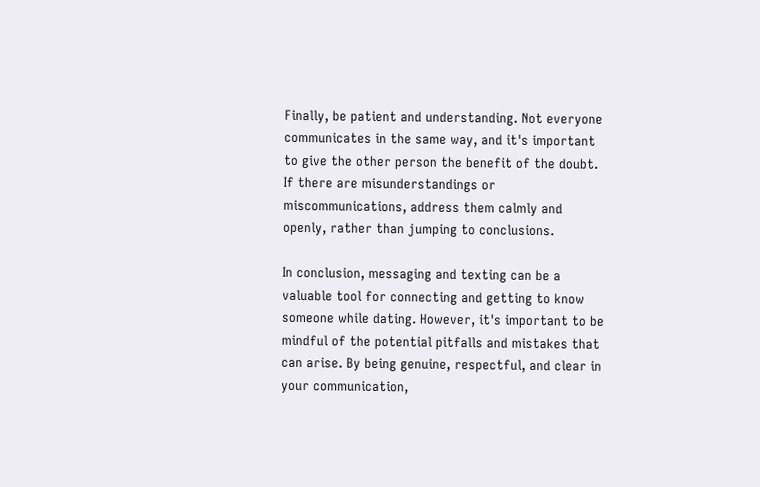Finally, be patient and understanding. Not everyone communicates in the same way, and it's important to give the other person the benefit of the doubt. If there are misunderstandings or miscommunications, address them calmly and openly, rather than jumping to conclusions.

In conclusion, messaging and texting can be a valuable tool for connecting and getting to know someone while dating. However, it's important to be mindful of the potential pitfalls and mistakes that can arise. By being genuine, respectful, and clear in your communication,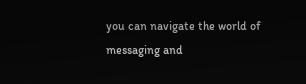you can navigate the world of messaging and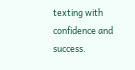texting with confidence and success.